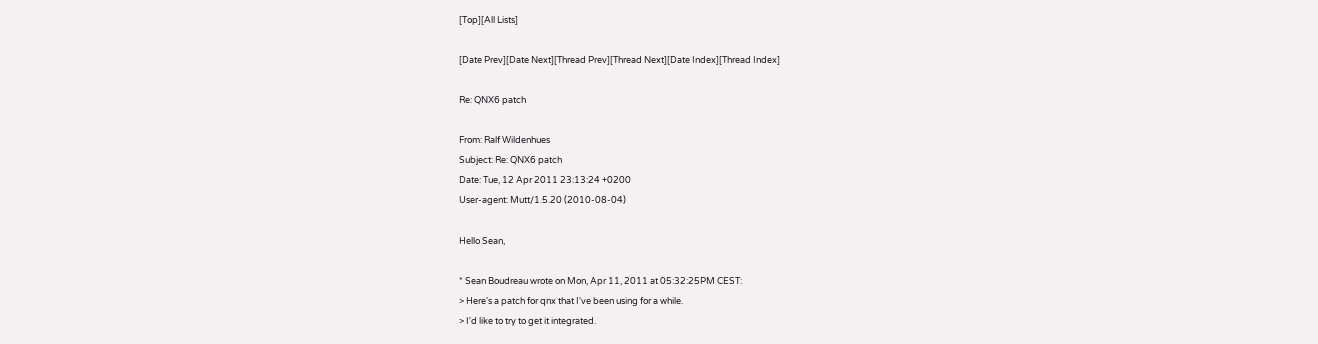[Top][All Lists]

[Date Prev][Date Next][Thread Prev][Thread Next][Date Index][Thread Index]

Re: QNX6 patch

From: Ralf Wildenhues
Subject: Re: QNX6 patch
Date: Tue, 12 Apr 2011 23:13:24 +0200
User-agent: Mutt/1.5.20 (2010-08-04)

Hello Sean,

* Sean Boudreau wrote on Mon, Apr 11, 2011 at 05:32:25PM CEST:
> Here's a patch for qnx that I've been using for a while.
> I'd like to try to get it integrated.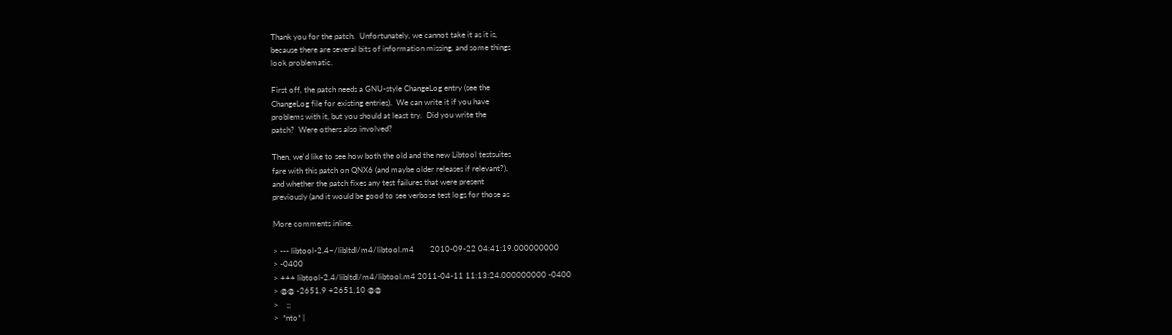Thank you for the patch.  Unfortunately, we cannot take it as it is,
because there are several bits of information missing, and some things
look problematic.

First off, the patch needs a GNU-style ChangeLog entry (see the
ChangeLog file for existing entries).  We can write it if you have
problems with it, but you should at least try.  Did you write the
patch?  Were others also involved?

Then, we'd like to see how both the old and the new Libtool testsuites
fare with this patch on QNX6 (and maybe older releases if relevant?),
and whether the patch fixes any test failures that were present
previously (and it would be good to see verbose test logs for those as

More comments inline.

> --- libtool-2.4~/libltdl/m4/libtool.m4        2010-09-22 04:41:19.000000000
> -0400
> +++ libtool-2.4/libltdl/m4/libtool.m4 2011-04-11 11:13:24.000000000 -0400
> @@ -2651,9 +2651,10 @@
>    ;;
>  *nto* |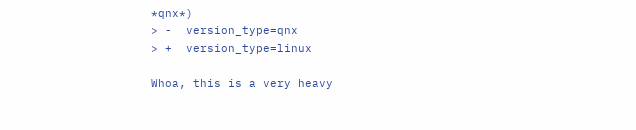*qnx*)
> -  version_type=qnx
> +  version_type=linux

Whoa, this is a very heavy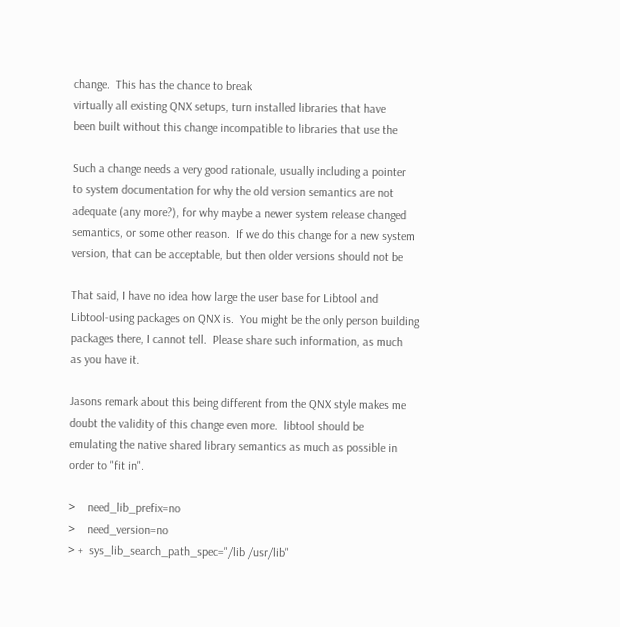change.  This has the chance to break
virtually all existing QNX setups, turn installed libraries that have
been built without this change incompatible to libraries that use the

Such a change needs a very good rationale, usually including a pointer
to system documentation for why the old version semantics are not
adequate (any more?), for why maybe a newer system release changed
semantics, or some other reason.  If we do this change for a new system
version, that can be acceptable, but then older versions should not be

That said, I have no idea how large the user base for Libtool and
Libtool-using packages on QNX is.  You might be the only person building
packages there, I cannot tell.  Please share such information, as much
as you have it.

Jasons remark about this being different from the QNX style makes me
doubt the validity of this change even more.  libtool should be
emulating the native shared library semantics as much as possible in
order to "fit in".

>    need_lib_prefix=no
>    need_version=no
> +  sys_lib_search_path_spec="/lib /usr/lib"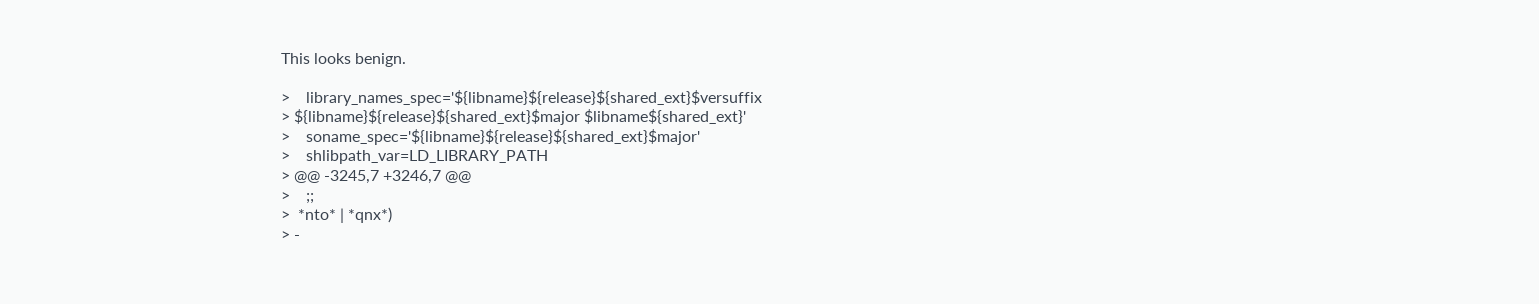This looks benign.

>    library_names_spec='${libname}${release}${shared_ext}$versuffix
> ${libname}${release}${shared_ext}$major $libname${shared_ext}'
>    soname_spec='${libname}${release}${shared_ext}$major'
>    shlibpath_var=LD_LIBRARY_PATH
> @@ -3245,7 +3246,7 @@
>    ;;
>  *nto* | *qnx*)
> -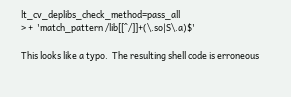lt_cv_deplibs_check_method=pass_all
> +  'match_pattern /lib[[^/]]+(\.so|S\.a)$'

This looks like a typo.  The resulting shell code is erroneous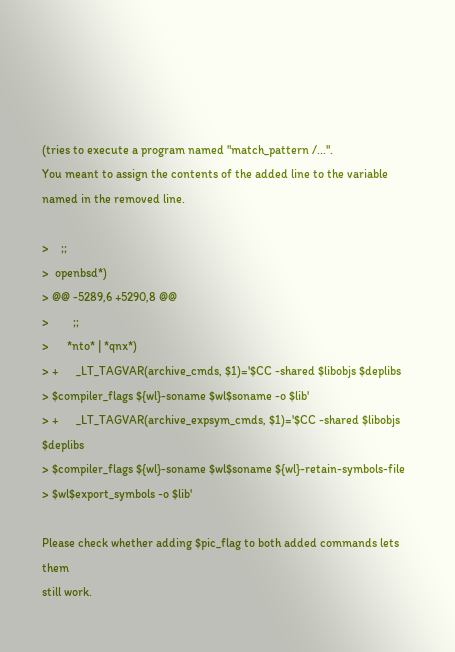(tries to execute a program named "match_pattern /...".
You meant to assign the contents of the added line to the variable
named in the removed line.

>    ;;
>  openbsd*)
> @@ -5289,6 +5290,8 @@
>        ;;
>      *nto* | *qnx*)
> +      _LT_TAGVAR(archive_cmds, $1)='$CC -shared $libobjs $deplibs
> $compiler_flags ${wl}-soname $wl$soname -o $lib'
> +      _LT_TAGVAR(archive_expsym_cmds, $1)='$CC -shared $libobjs $deplibs
> $compiler_flags ${wl}-soname $wl$soname ${wl}-retain-symbols-file
> $wl$export_symbols -o $lib'

Please check whether adding $pic_flag to both added commands lets them
still work.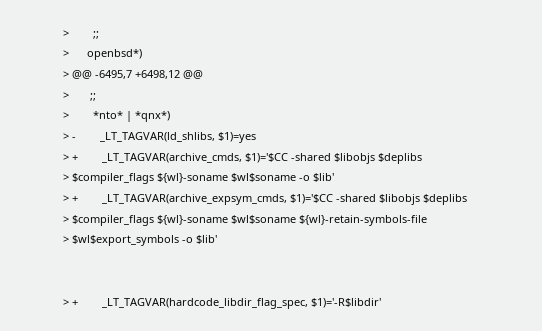>        ;;
>      openbsd*)
> @@ -6495,7 +6498,12 @@
>       ;;
>        *nto* | *qnx*)
> -        _LT_TAGVAR(ld_shlibs, $1)=yes
> +        _LT_TAGVAR(archive_cmds, $1)='$CC -shared $libobjs $deplibs
> $compiler_flags ${wl}-soname $wl$soname -o $lib'
> +        _LT_TAGVAR(archive_expsym_cmds, $1)='$CC -shared $libobjs $deplibs
> $compiler_flags ${wl}-soname $wl$soname ${wl}-retain-symbols-file
> $wl$export_symbols -o $lib'


> +        _LT_TAGVAR(hardcode_libdir_flag_spec, $1)='-R$libdir'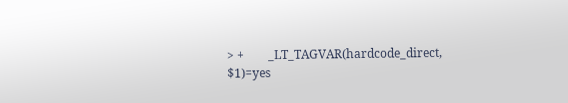> +        _LT_TAGVAR(hardcode_direct, $1)=yes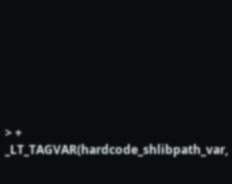> +        _LT_TAGVAR(hardcode_shlibpath_var,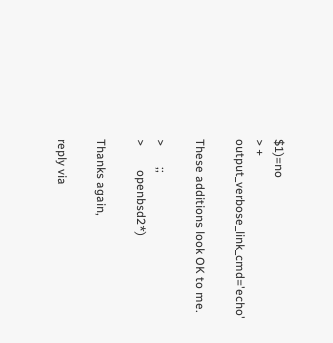$1)=no
> +        output_verbose_link_cmd='echo'

These additions look OK to me.

>       ;;
>        openbsd2*)

Thanks again,

reply via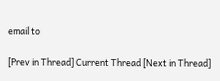email to

[Prev in Thread] Current Thread [Next in Thread]